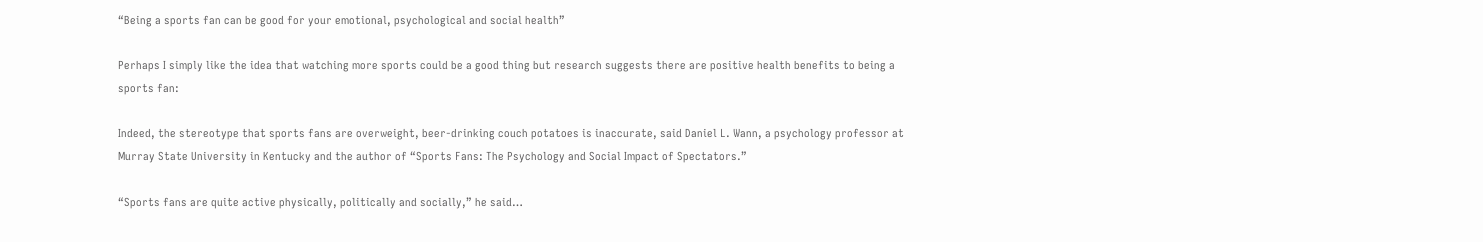“Being a sports fan can be good for your emotional, psychological and social health”

Perhaps I simply like the idea that watching more sports could be a good thing but research suggests there are positive health benefits to being a sports fan:

Indeed, the stereotype that sports fans are overweight, beer-drinking couch potatoes is inaccurate, said Daniel L. Wann, a psychology professor at Murray State University in Kentucky and the author of “Sports Fans: The Psychology and Social Impact of Spectators.”

“Sports fans are quite active physically, politically and socially,” he said…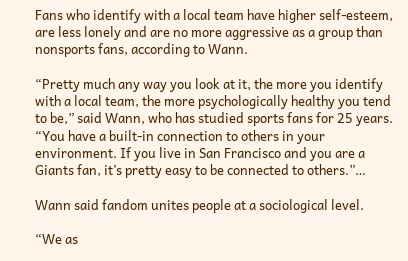Fans who identify with a local team have higher self-esteem, are less lonely and are no more aggressive as a group than nonsports fans, according to Wann.

“Pretty much any way you look at it, the more you identify with a local team, the more psychologically healthy you tend to be,” said Wann, who has studied sports fans for 25 years. “You have a built-in connection to others in your environment. If you live in San Francisco and you are a Giants fan, it’s pretty easy to be connected to others.”…

Wann said fandom unites people at a sociological level.

“We as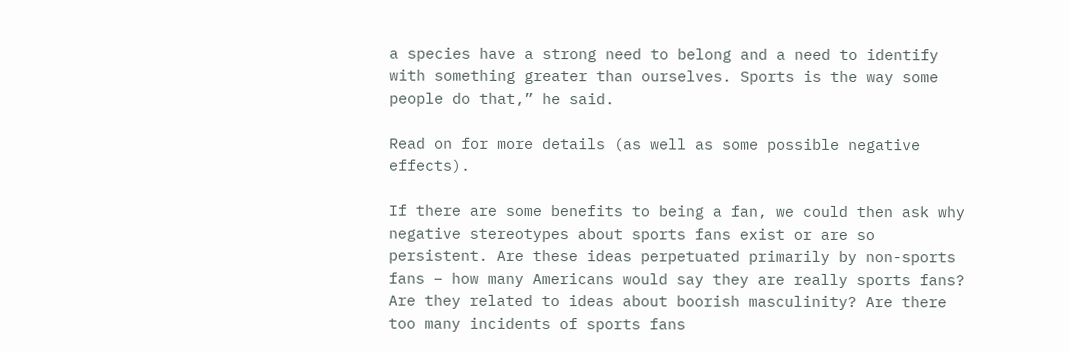a species have a strong need to belong and a need to identify with something greater than ourselves. Sports is the way some people do that,” he said.

Read on for more details (as well as some possible negative effects).

If there are some benefits to being a fan, we could then ask why negative stereotypes about sports fans exist or are so persistent. Are these ideas perpetuated primarily by non-sports fans – how many Americans would say they are really sports fans? Are they related to ideas about boorish masculinity? Are there too many incidents of sports fans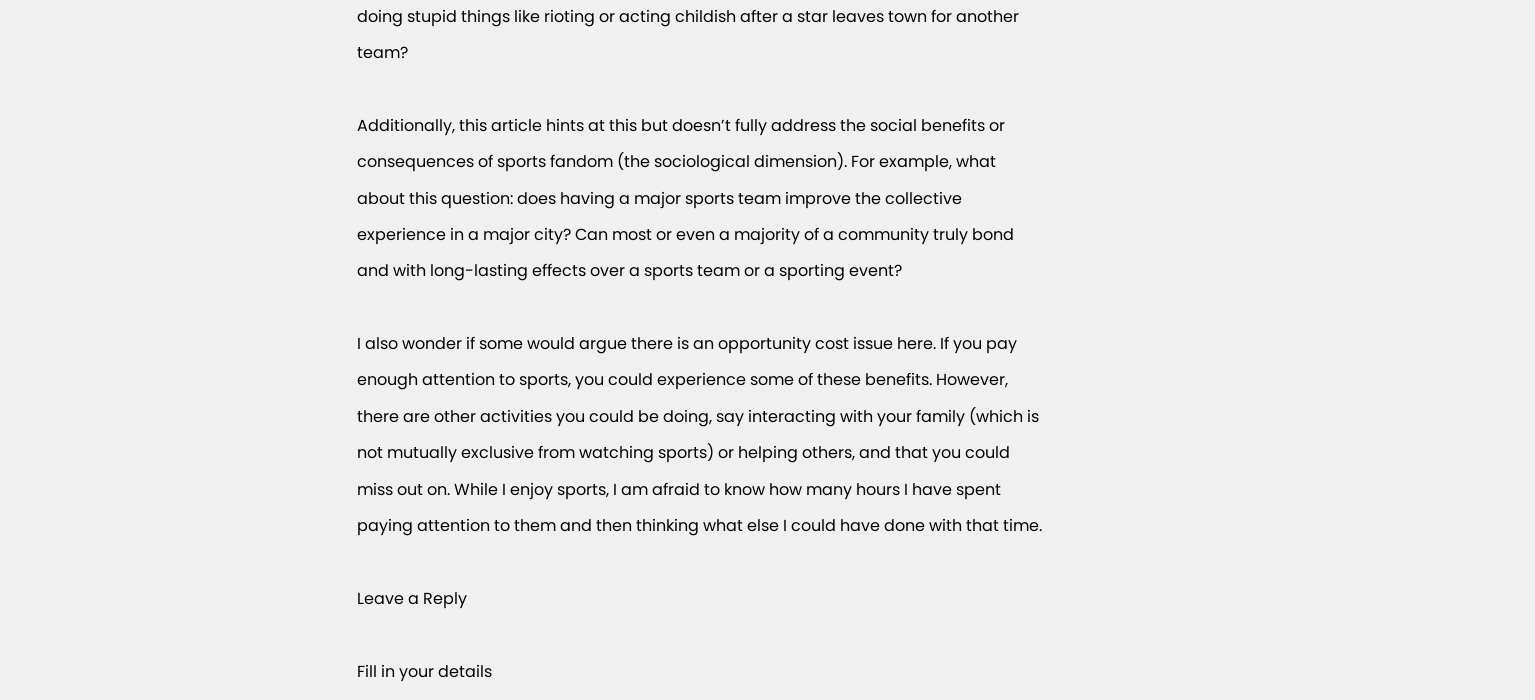doing stupid things like rioting or acting childish after a star leaves town for another team?

Additionally, this article hints at this but doesn’t fully address the social benefits or consequences of sports fandom (the sociological dimension). For example, what about this question: does having a major sports team improve the collective experience in a major city? Can most or even a majority of a community truly bond and with long-lasting effects over a sports team or a sporting event?

I also wonder if some would argue there is an opportunity cost issue here. If you pay enough attention to sports, you could experience some of these benefits. However, there are other activities you could be doing, say interacting with your family (which is not mutually exclusive from watching sports) or helping others, and that you could miss out on. While I enjoy sports, I am afraid to know how many hours I have spent paying attention to them and then thinking what else I could have done with that time.

Leave a Reply

Fill in your details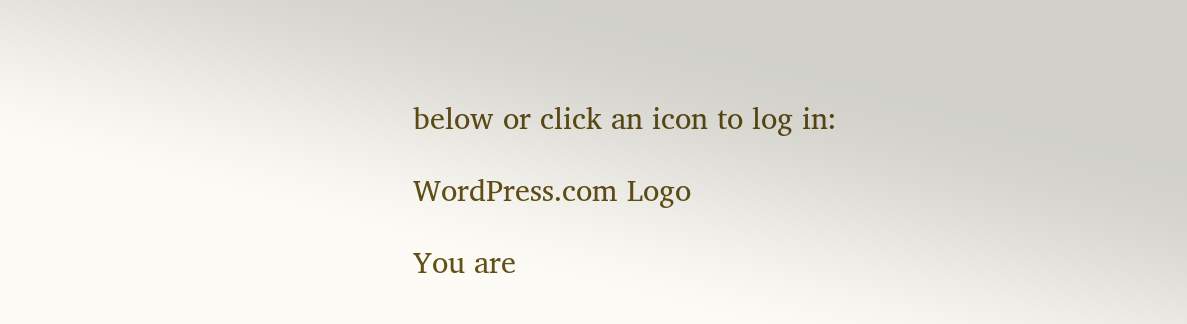below or click an icon to log in:

WordPress.com Logo

You are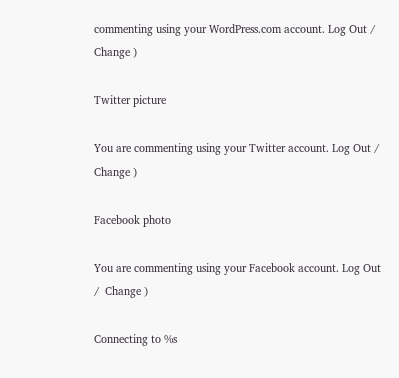commenting using your WordPress.com account. Log Out /  Change )

Twitter picture

You are commenting using your Twitter account. Log Out /  Change )

Facebook photo

You are commenting using your Facebook account. Log Out /  Change )

Connecting to %s